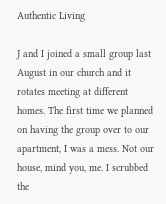Authentic Living

J and I joined a small group last August in our church and it rotates meeting at different homes. The first time we planned on having the group over to our apartment, I was a mess. Not our house, mind you, me. I scrubbed the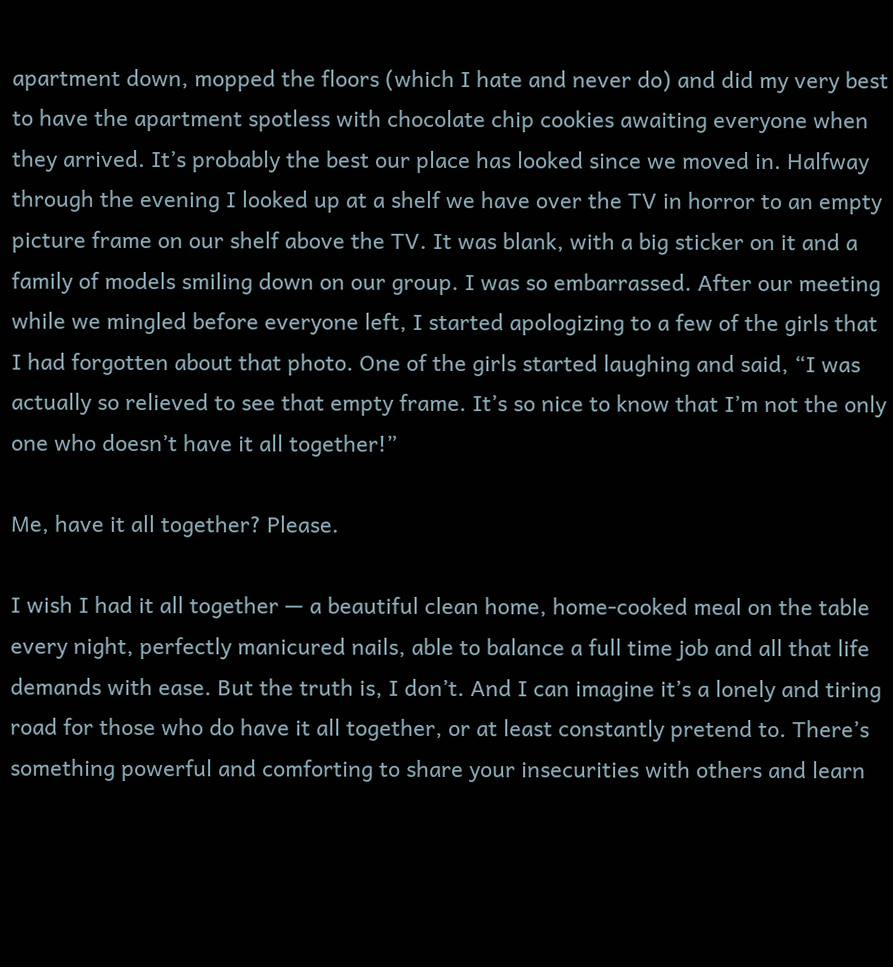apartment down, mopped the floors (which I hate and never do) and did my very best to have the apartment spotless with chocolate chip cookies awaiting everyone when they arrived. It’s probably the best our place has looked since we moved in. Halfway through the evening I looked up at a shelf we have over the TV in horror to an empty picture frame on our shelf above the TV. It was blank, with a big sticker on it and a family of models smiling down on our group. I was so embarrassed. After our meeting while we mingled before everyone left, I started apologizing to a few of the girls that I had forgotten about that photo. One of the girls started laughing and said, “I was actually so relieved to see that empty frame. It’s so nice to know that I’m not the only one who doesn’t have it all together!”

Me, have it all together? Please.

I wish I had it all together — a beautiful clean home, home-cooked meal on the table every night, perfectly manicured nails, able to balance a full time job and all that life demands with ease. But the truth is, I don’t. And I can imagine it’s a lonely and tiring road for those who do have it all together, or at least constantly pretend to. There’s something powerful and comforting to share your insecurities with others and learn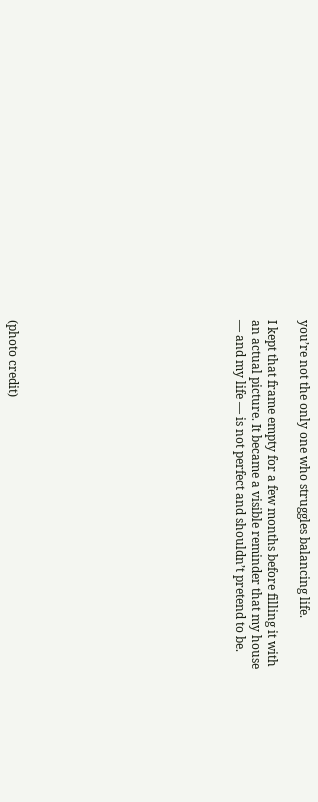you’re not the only one who struggles balancing life.

I kept that frame empty for a few months before filling it with an actual picture. It became a visible reminder that my house — and my life — is not perfect and shouldn’t pretend to be.













(photo credit)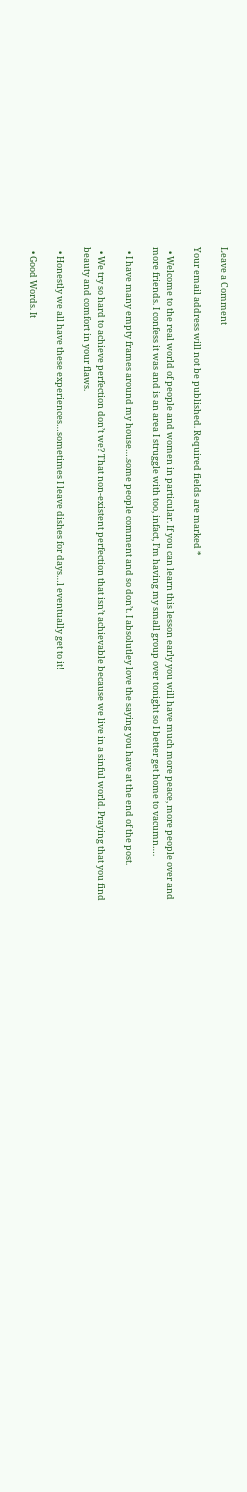Leave a Comment

Your email address will not be published. Required fields are marked *

  • Welcome to the real world of people and women in particular. If you can learn this lesson early you will have much more peace, more people over and more friends. I confess it was and is an area I struggle with too, infact, I’m having my small group over tonight so I better get home to vacumn….

  • I have many empty frames around my house….some people comment and so don’t. I absolutley love the saying you have at the end of the post.

  • We try so hard to achieve perfection don’t we? That non-existent perfection that isn’t achievable because we live in a sinful world. Praying that you find beauty and comfort in your flaws.

  • Honestly we all have these experiences…sometimes I leave dishes for days…l eventually get to it!

  • Good Words. It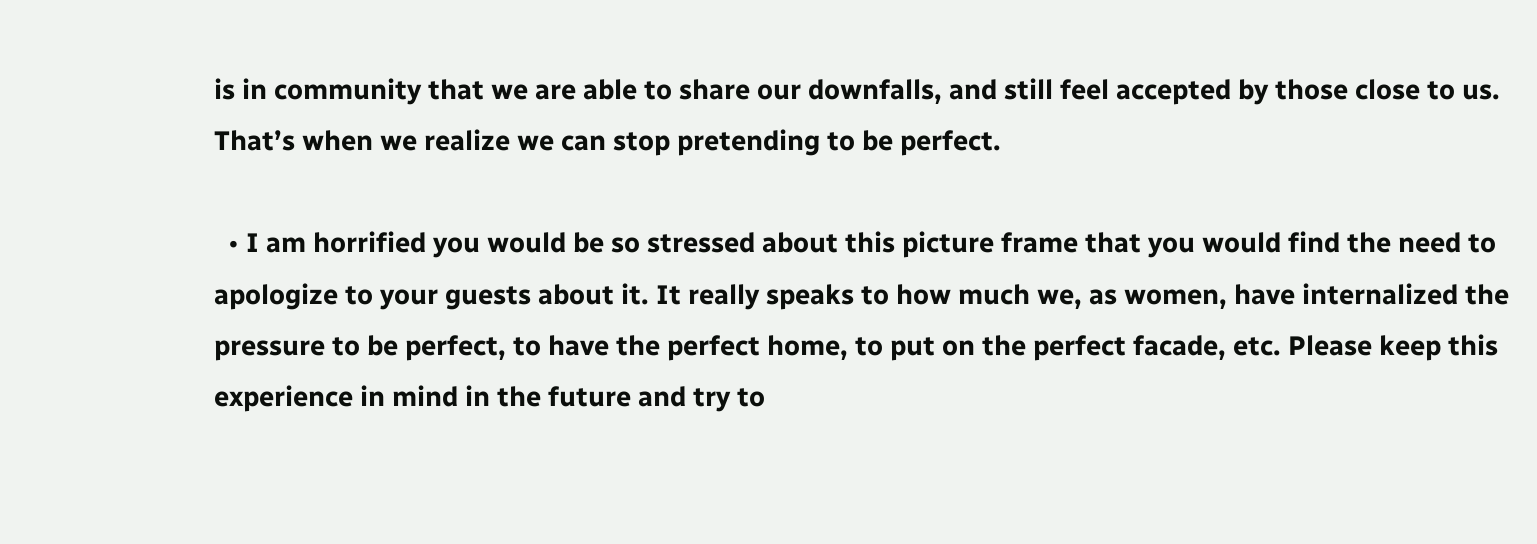is in community that we are able to share our downfalls, and still feel accepted by those close to us. That’s when we realize we can stop pretending to be perfect.

  • I am horrified you would be so stressed about this picture frame that you would find the need to apologize to your guests about it. It really speaks to how much we, as women, have internalized the pressure to be perfect, to have the perfect home, to put on the perfect facade, etc. Please keep this experience in mind in the future and try to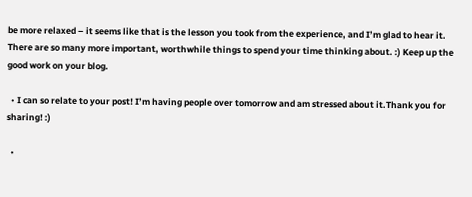be more relaxed – it seems like that is the lesson you took from the experience, and I’m glad to hear it. There are so many more important, worthwhile things to spend your time thinking about. :) Keep up the good work on your blog.

  • I can so relate to your post! I’m having people over tomorrow and am stressed about it.Thank you for sharing! :)

  •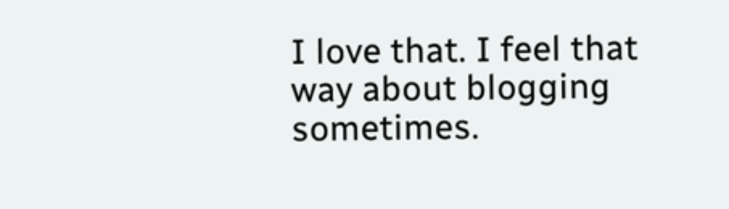I love that. I feel that way about blogging sometimes.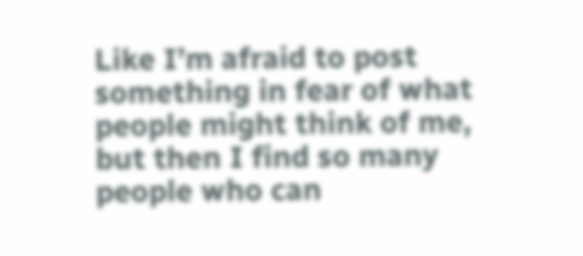Like I’m afraid to post something in fear of what people might think of me, but then I find so many people who can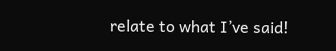relate to what I’ve said!